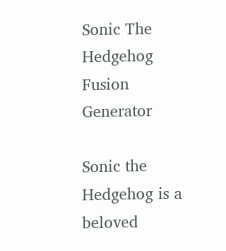Sonic The Hedgehog Fusion Generator

Sonic the Hedgehog is a beloved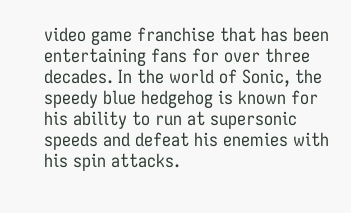video game franchise that has been entertaining fans for over three decades. In the world of Sonic, the speedy blue hedgehog is known for his ability to run at supersonic speeds and defeat his enemies with his spin attacks.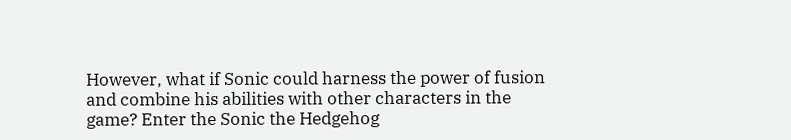However, what if Sonic could harness the power of fusion and combine his abilities with other characters in the game? Enter the Sonic the Hedgehog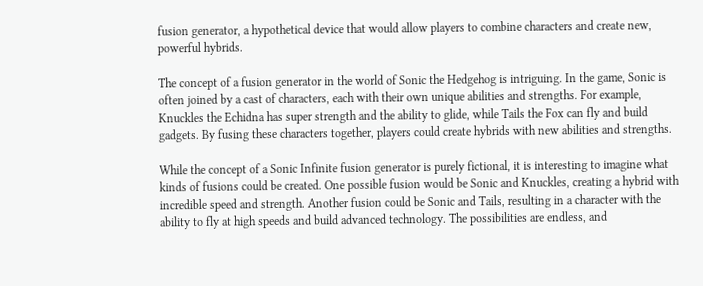fusion generator, a hypothetical device that would allow players to combine characters and create new, powerful hybrids.

The concept of a fusion generator in the world of Sonic the Hedgehog is intriguing. In the game, Sonic is often joined by a cast of characters, each with their own unique abilities and strengths. For example, Knuckles the Echidna has super strength and the ability to glide, while Tails the Fox can fly and build gadgets. By fusing these characters together, players could create hybrids with new abilities and strengths.

While the concept of a Sonic Infinite fusion generator is purely fictional, it is interesting to imagine what kinds of fusions could be created. One possible fusion would be Sonic and Knuckles, creating a hybrid with incredible speed and strength. Another fusion could be Sonic and Tails, resulting in a character with the ability to fly at high speeds and build advanced technology. The possibilities are endless, and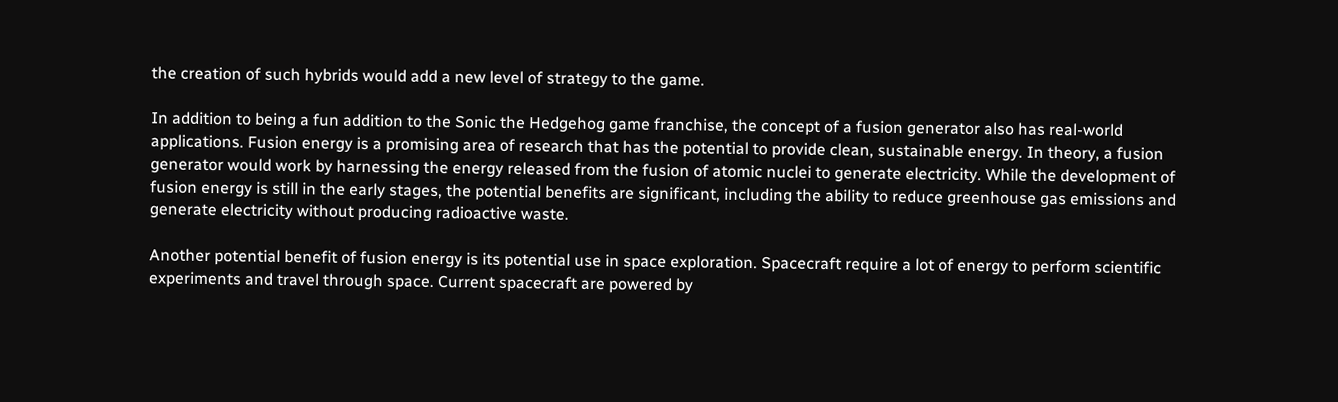the creation of such hybrids would add a new level of strategy to the game.

In addition to being a fun addition to the Sonic the Hedgehog game franchise, the concept of a fusion generator also has real-world applications. Fusion energy is a promising area of research that has the potential to provide clean, sustainable energy. In theory, a fusion generator would work by harnessing the energy released from the fusion of atomic nuclei to generate electricity. While the development of fusion energy is still in the early stages, the potential benefits are significant, including the ability to reduce greenhouse gas emissions and generate electricity without producing radioactive waste.

Another potential benefit of fusion energy is its potential use in space exploration. Spacecraft require a lot of energy to perform scientific experiments and travel through space. Current spacecraft are powered by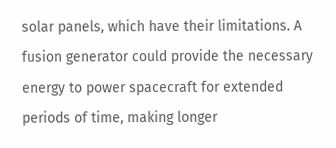solar panels, which have their limitations. A fusion generator could provide the necessary energy to power spacecraft for extended periods of time, making longer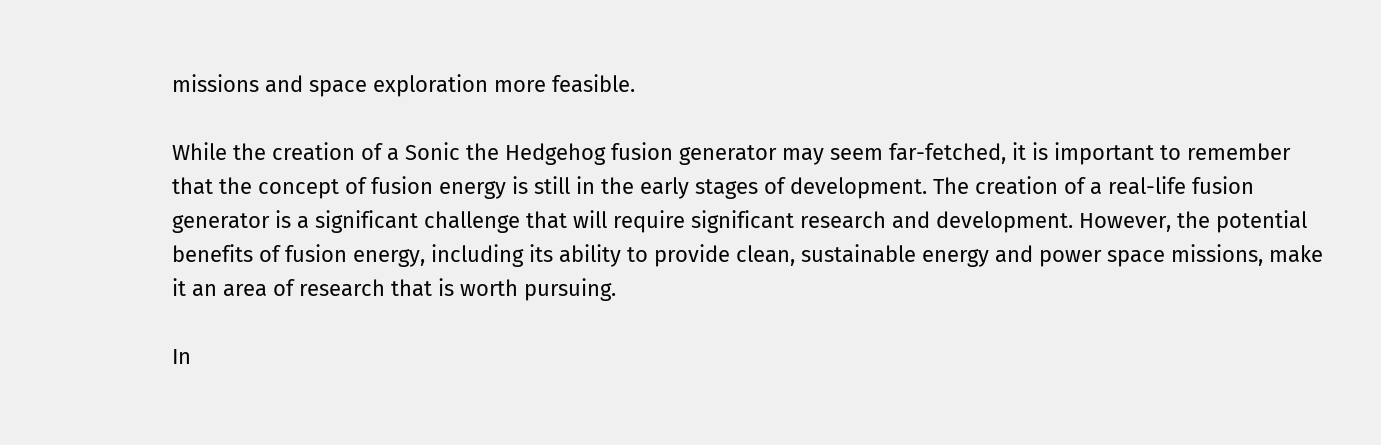missions and space exploration more feasible.

While the creation of a Sonic the Hedgehog fusion generator may seem far-fetched, it is important to remember that the concept of fusion energy is still in the early stages of development. The creation of a real-life fusion generator is a significant challenge that will require significant research and development. However, the potential benefits of fusion energy, including its ability to provide clean, sustainable energy and power space missions, make it an area of research that is worth pursuing.

In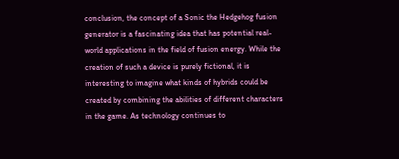conclusion, the concept of a Sonic the Hedgehog fusion generator is a fascinating idea that has potential real-world applications in the field of fusion energy. While the creation of such a device is purely fictional, it is interesting to imagine what kinds of hybrids could be created by combining the abilities of different characters in the game. As technology continues to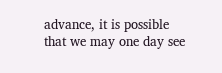advance, it is possible that we may one day see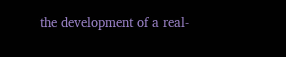the development of a real-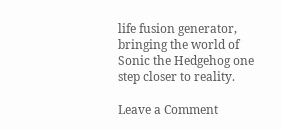life fusion generator, bringing the world of Sonic the Hedgehog one step closer to reality.

Leave a Comment